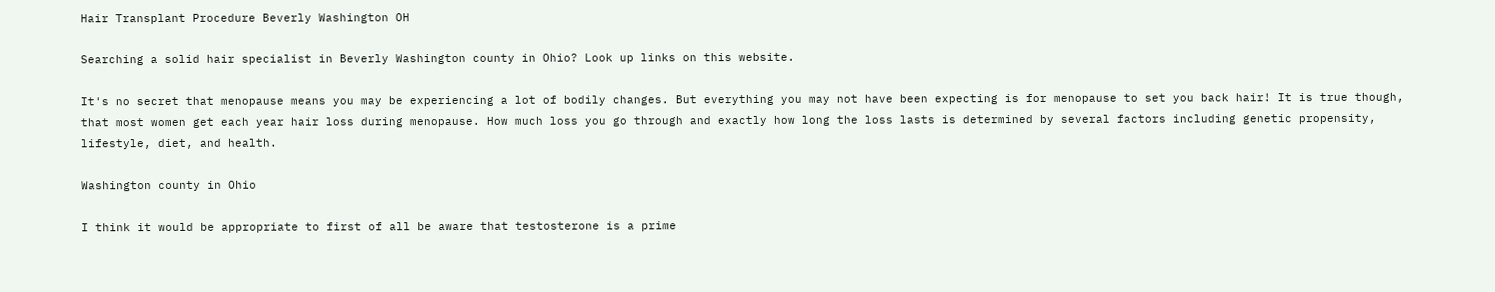Hair Transplant Procedure Beverly Washington OH

Searching a solid hair specialist in Beverly Washington county in Ohio? Look up links on this website.

It's no secret that menopause means you may be experiencing a lot of bodily changes. But everything you may not have been expecting is for menopause to set you back hair! It is true though, that most women get each year hair loss during menopause. How much loss you go through and exactly how long the loss lasts is determined by several factors including genetic propensity, lifestyle, diet, and health.

Washington county in Ohio

I think it would be appropriate to first of all be aware that testosterone is a prime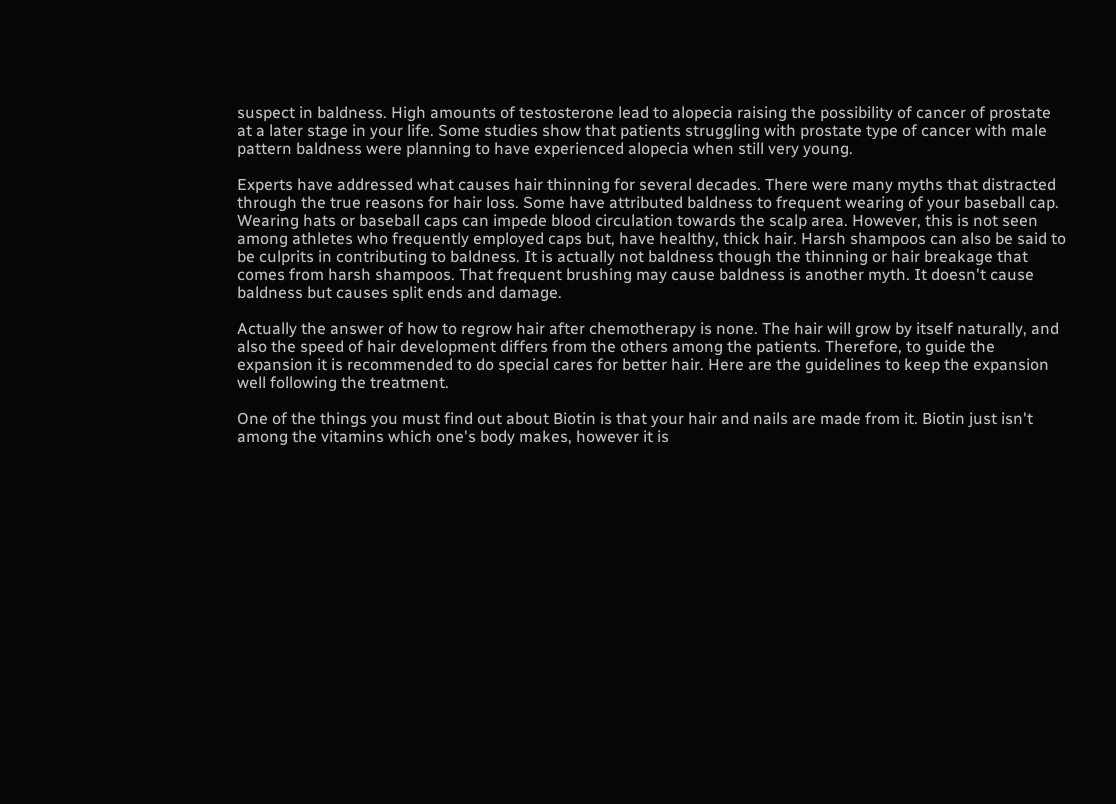suspect in baldness. High amounts of testosterone lead to alopecia raising the possibility of cancer of prostate at a later stage in your life. Some studies show that patients struggling with prostate type of cancer with male pattern baldness were planning to have experienced alopecia when still very young.

Experts have addressed what causes hair thinning for several decades. There were many myths that distracted through the true reasons for hair loss. Some have attributed baldness to frequent wearing of your baseball cap. Wearing hats or baseball caps can impede blood circulation towards the scalp area. However, this is not seen among athletes who frequently employed caps but, have healthy, thick hair. Harsh shampoos can also be said to be culprits in contributing to baldness. It is actually not baldness though the thinning or hair breakage that comes from harsh shampoos. That frequent brushing may cause baldness is another myth. It doesn't cause baldness but causes split ends and damage.

Actually the answer of how to regrow hair after chemotherapy is none. The hair will grow by itself naturally, and also the speed of hair development differs from the others among the patients. Therefore, to guide the expansion it is recommended to do special cares for better hair. Here are the guidelines to keep the expansion well following the treatment.

One of the things you must find out about Biotin is that your hair and nails are made from it. Biotin just isn't among the vitamins which one's body makes, however it is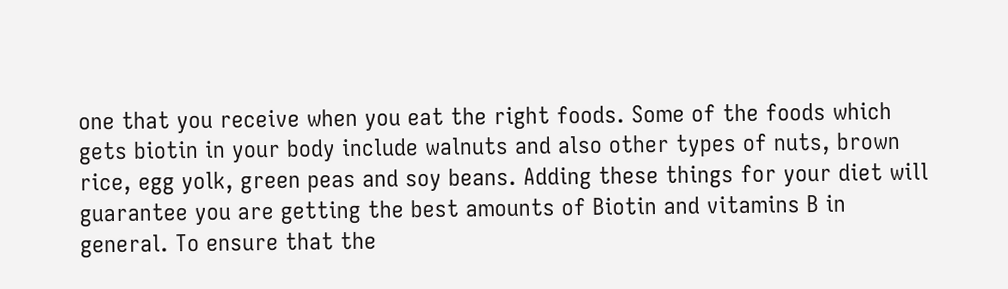one that you receive when you eat the right foods. Some of the foods which gets biotin in your body include walnuts and also other types of nuts, brown rice, egg yolk, green peas and soy beans. Adding these things for your diet will guarantee you are getting the best amounts of Biotin and vitamins B in general. To ensure that the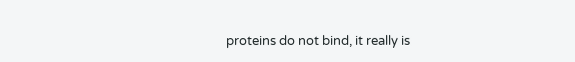proteins do not bind, it really is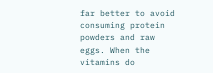far better to avoid consuming protein powders and raw eggs. When the vitamins do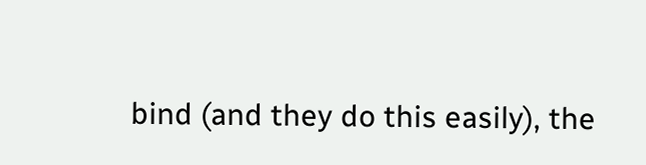bind (and they do this easily), the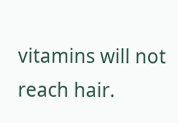vitamins will not reach hair.